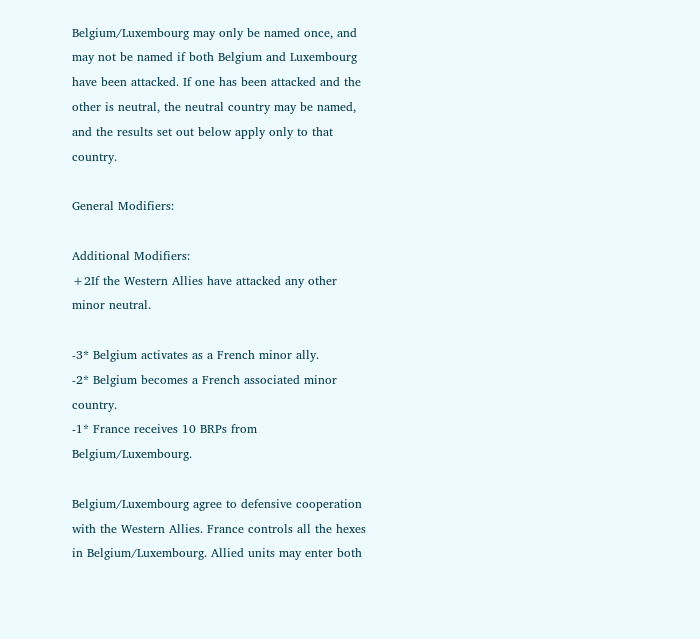Belgium/Luxembourg may only be named once, and may not be named if both Belgium and Luxembourg have been attacked. If one has been attacked and the other is neutral, the neutral country may be named, and the results set out below apply only to that country.

General Modifiers:

Additional Modifiers:
+2If the Western Allies have attacked any other minor neutral.

-3* Belgium activates as a French minor ally.
-2* Belgium becomes a French associated minor country.
-1* France receives 10 BRPs from Belgium/Luxembourg.

Belgium/Luxembourg agree to defensive cooperation with the Western Allies. France controls all the hexes in Belgium/Luxembourg. Allied units may enter both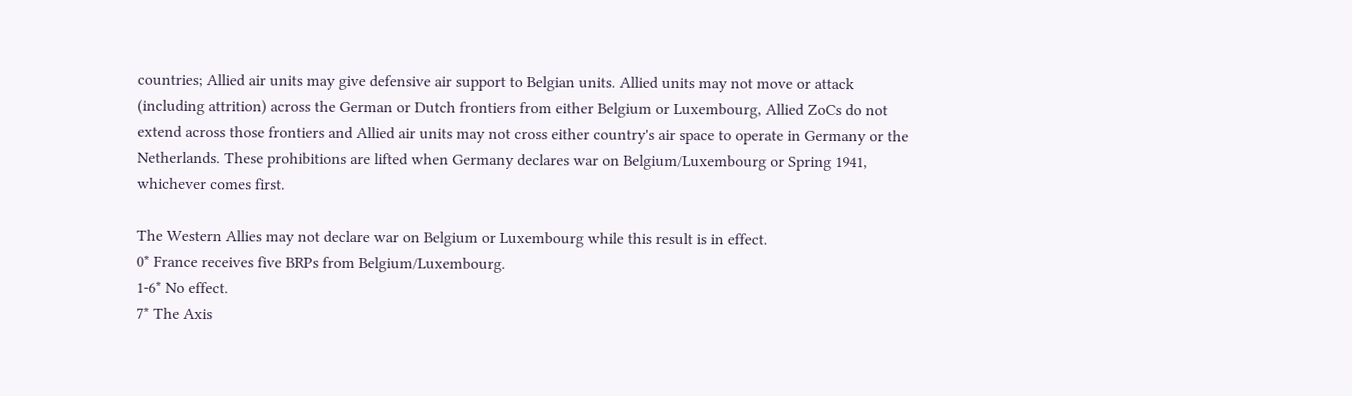countries; Allied air units may give defensive air support to Belgian units. Allied units may not move or attack (including attrition) across the German or Dutch frontiers from either Belgium or Luxembourg, Allied ZoCs do not extend across those frontiers and Allied air units may not cross either country's air space to operate in Germany or the Netherlands. These prohibitions are lifted when Germany declares war on Belgium/Luxembourg or Spring 1941, whichever comes first.

The Western Allies may not declare war on Belgium or Luxembourg while this result is in effect.
0* France receives five BRPs from Belgium/Luxembourg.
1-6* No effect.
7* The Axis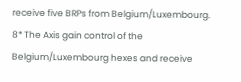receive five BRPs from Belgium/Luxembourg.
8* The Axis gain control of the Belgium/Luxembourg hexes and receive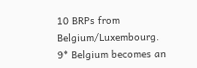10 BRPs from Belgium/Luxembourg.
9* Belgium becomes an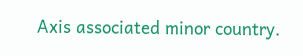Axis associated minor country.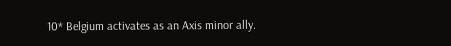10* Belgium activates as an Axis minor ally.